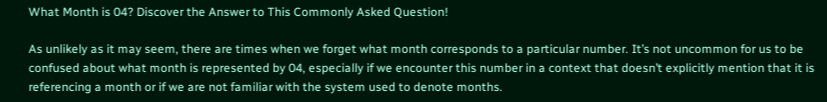What Month is 04? Discover the Answer to This Commonly Asked Question!

As unlikely as it may seem, there are times when we forget what month corresponds to a particular number. It’s not uncommon for us to be confused about what month is represented by 04, especially if we encounter this number in a context that doesn’t explicitly mention that it is referencing a month or if we are not familiar with the system used to denote months.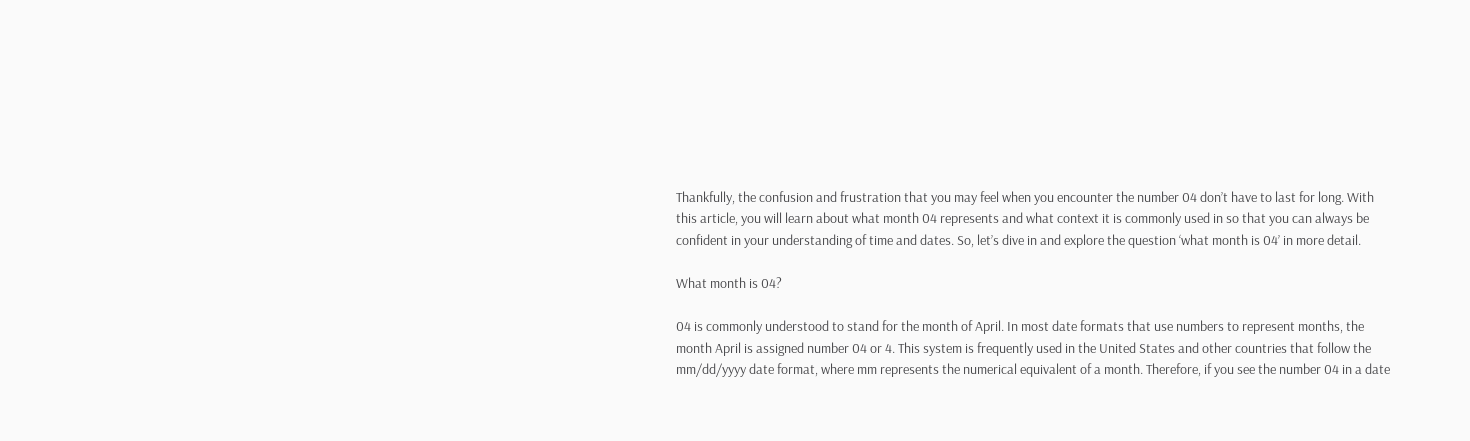Thankfully, the confusion and frustration that you may feel when you encounter the number 04 don’t have to last for long. With this article, you will learn about what month 04 represents and what context it is commonly used in so that you can always be confident in your understanding of time and dates. So, let’s dive in and explore the question ‘what month is 04’ in more detail.

What month is 04?

04 is commonly understood to stand for the month of April. In most date formats that use numbers to represent months, the month April is assigned number 04 or 4. This system is frequently used in the United States and other countries that follow the mm/dd/yyyy date format, where mm represents the numerical equivalent of a month. Therefore, if you see the number 04 in a date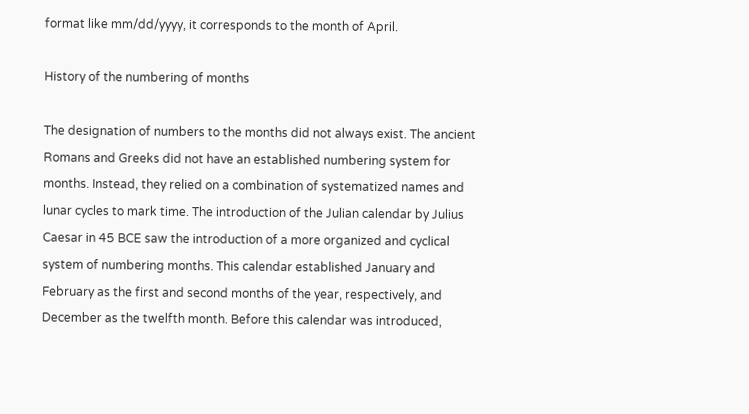format like mm/dd/yyyy, it corresponds to the month of April.

History of the numbering of months

The designation of numbers to the months did not always exist. The ancient Romans and Greeks did not have an established numbering system for months. Instead, they relied on a combination of systematized names and lunar cycles to mark time. The introduction of the Julian calendar by Julius Caesar in 45 BCE saw the introduction of a more organized and cyclical system of numbering months. This calendar established January and February as the first and second months of the year, respectively, and December as the twelfth month. Before this calendar was introduced,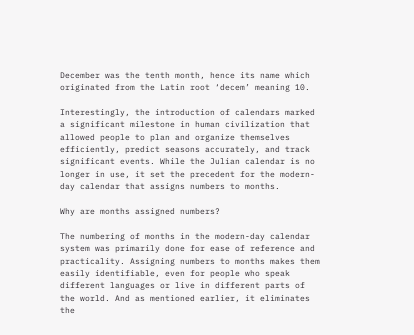December was the tenth month, hence its name which originated from the Latin root ‘decem’ meaning 10.

Interestingly, the introduction of calendars marked a significant milestone in human civilization that allowed people to plan and organize themselves efficiently, predict seasons accurately, and track significant events. While the Julian calendar is no longer in use, it set the precedent for the modern-day calendar that assigns numbers to months.

Why are months assigned numbers?

The numbering of months in the modern-day calendar system was primarily done for ease of reference and practicality. Assigning numbers to months makes them easily identifiable, even for people who speak different languages or live in different parts of the world. And as mentioned earlier, it eliminates the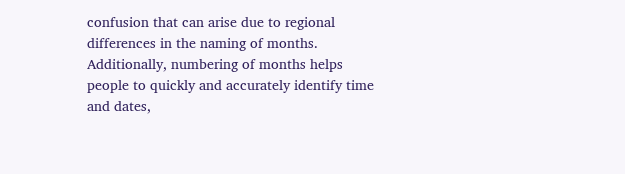confusion that can arise due to regional differences in the naming of months. Additionally, numbering of months helps people to quickly and accurately identify time and dates,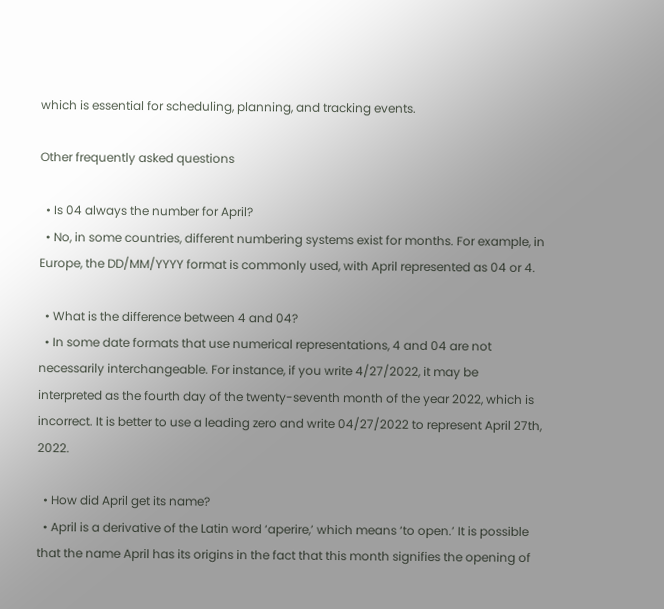which is essential for scheduling, planning, and tracking events.

Other frequently asked questions

  • Is 04 always the number for April?
  • No, in some countries, different numbering systems exist for months. For example, in Europe, the DD/MM/YYYY format is commonly used, with April represented as 04 or 4.

  • What is the difference between 4 and 04?
  • In some date formats that use numerical representations, 4 and 04 are not necessarily interchangeable. For instance, if you write 4/27/2022, it may be interpreted as the fourth day of the twenty-seventh month of the year 2022, which is incorrect. It is better to use a leading zero and write 04/27/2022 to represent April 27th, 2022.

  • How did April get its name?
  • April is a derivative of the Latin word ‘aperire,’ which means ‘to open.’ It is possible that the name April has its origins in the fact that this month signifies the opening of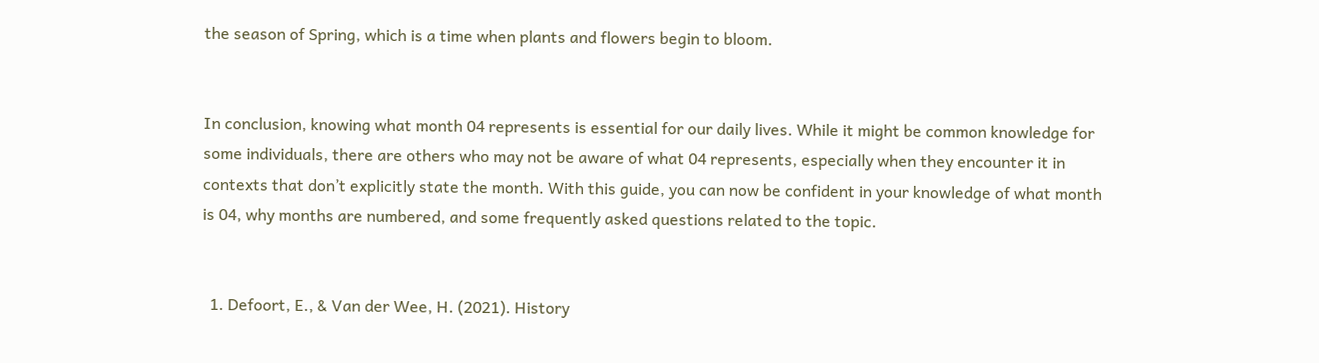the season of Spring, which is a time when plants and flowers begin to bloom.


In conclusion, knowing what month 04 represents is essential for our daily lives. While it might be common knowledge for some individuals, there are others who may not be aware of what 04 represents, especially when they encounter it in contexts that don’t explicitly state the month. With this guide, you can now be confident in your knowledge of what month is 04, why months are numbered, and some frequently asked questions related to the topic.


  1. Defoort, E., & Van der Wee, H. (2021). History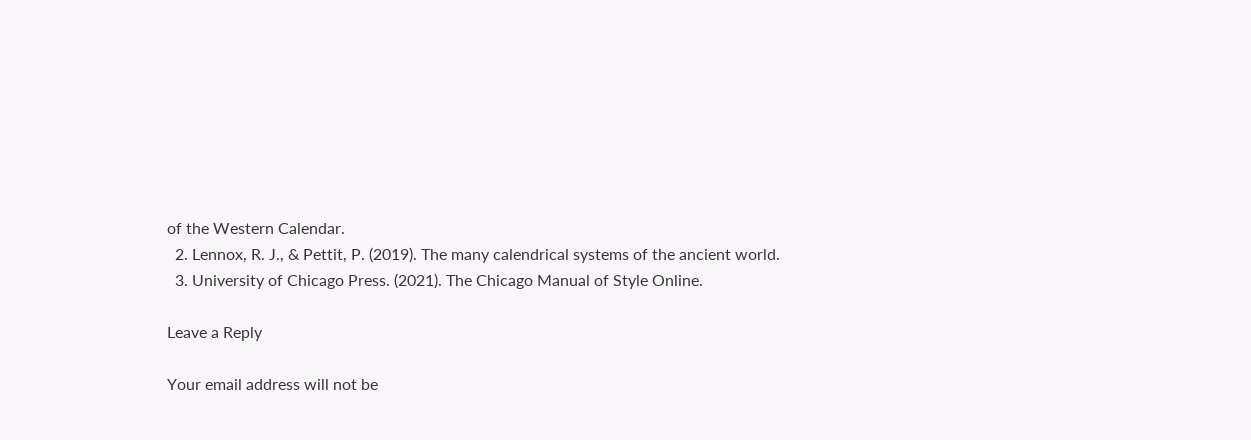of the Western Calendar.
  2. Lennox, R. J., & Pettit, P. (2019). The many calendrical systems of the ancient world.
  3. University of Chicago Press. (2021). The Chicago Manual of Style Online.

Leave a Reply

Your email address will not be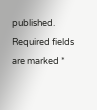published. Required fields are marked *